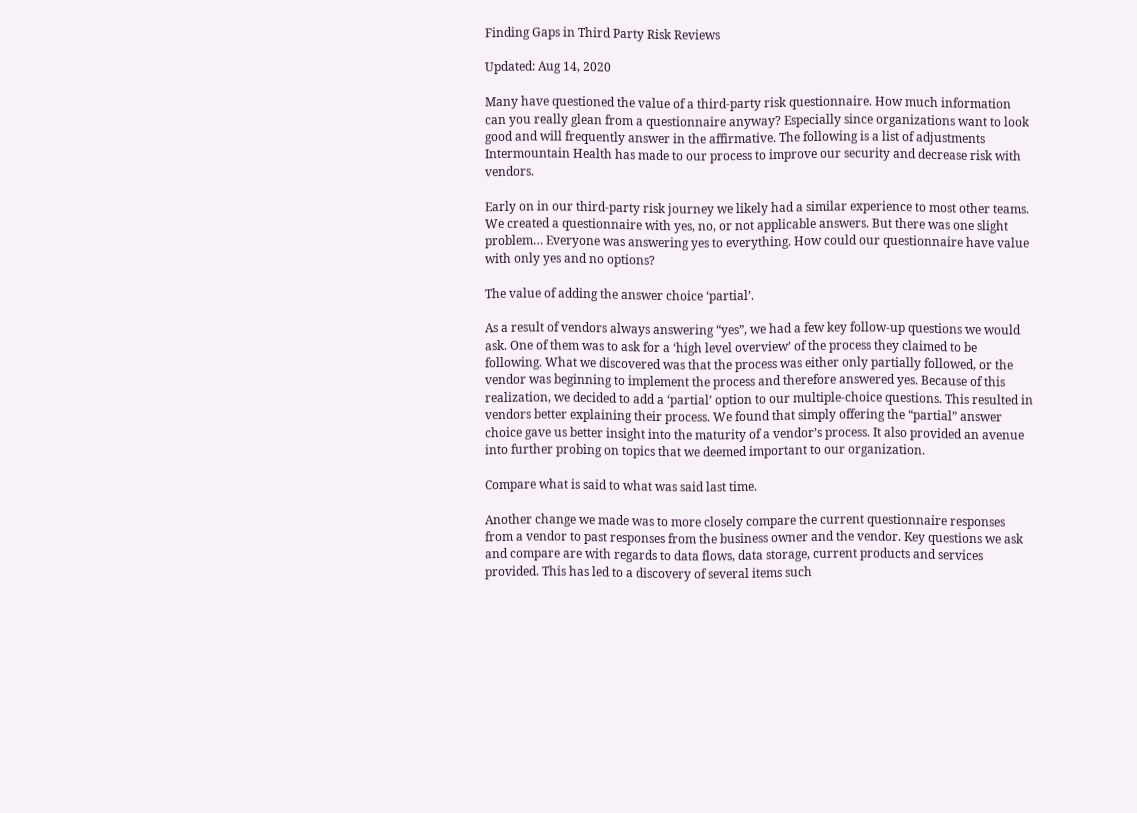Finding Gaps in Third Party Risk Reviews

Updated: Aug 14, 2020

Many have questioned the value of a third-party risk questionnaire. How much information can you really glean from a questionnaire anyway? Especially since organizations want to look good and will frequently answer in the affirmative. The following is a list of adjustments Intermountain Health has made to our process to improve our security and decrease risk with vendors.

Early on in our third-party risk journey we likely had a similar experience to most other teams. We created a questionnaire with yes, no, or not applicable answers. But there was one slight problem… Everyone was answering yes to everything. How could our questionnaire have value with only yes and no options?

The value of adding the answer choice ‘partial’.

As a result of vendors always answering “yes”, we had a few key follow-up questions we would ask. One of them was to ask for a ‘high level overview’ of the process they claimed to be following. What we discovered was that the process was either only partially followed, or the vendor was beginning to implement the process and therefore answered yes. Because of this realization, we decided to add a ‘partial’ option to our multiple-choice questions. This resulted in vendors better explaining their process. We found that simply offering the “partial” answer choice gave us better insight into the maturity of a vendor’s process. It also provided an avenue into further probing on topics that we deemed important to our organization.

Compare what is said to what was said last time.

Another change we made was to more closely compare the current questionnaire responses from a vendor to past responses from the business owner and the vendor. Key questions we ask and compare are with regards to data flows, data storage, current products and services provided. This has led to a discovery of several items such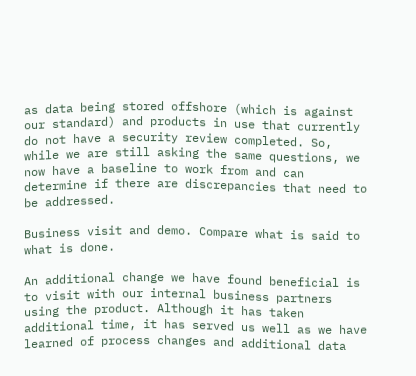as data being stored offshore (which is against our standard) and products in use that currently do not have a security review completed. So, while we are still asking the same questions, we now have a baseline to work from and can determine if there are discrepancies that need to be addressed.

Business visit and demo. Compare what is said to what is done.

An additional change we have found beneficial is to visit with our internal business partners using the product. Although it has taken additional time, it has served us well as we have learned of process changes and additional data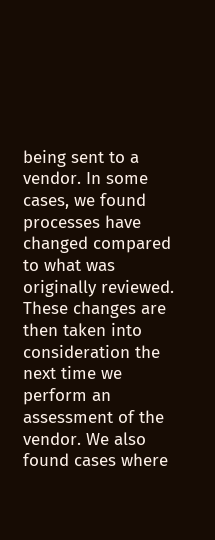being sent to a vendor. In some cases, we found processes have changed compared to what was originally reviewed. These changes are then taken into consideration the next time we perform an assessment of the vendor. We also found cases where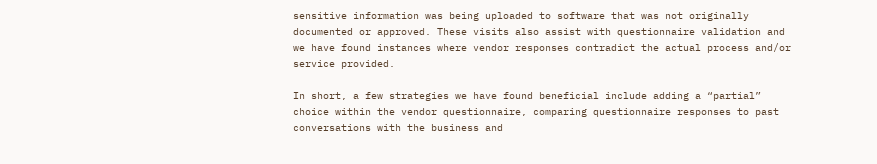sensitive information was being uploaded to software that was not originally documented or approved. These visits also assist with questionnaire validation and we have found instances where vendor responses contradict the actual process and/or service provided.

In short, a few strategies we have found beneficial include adding a “partial” choice within the vendor questionnaire, comparing questionnaire responses to past conversations with the business and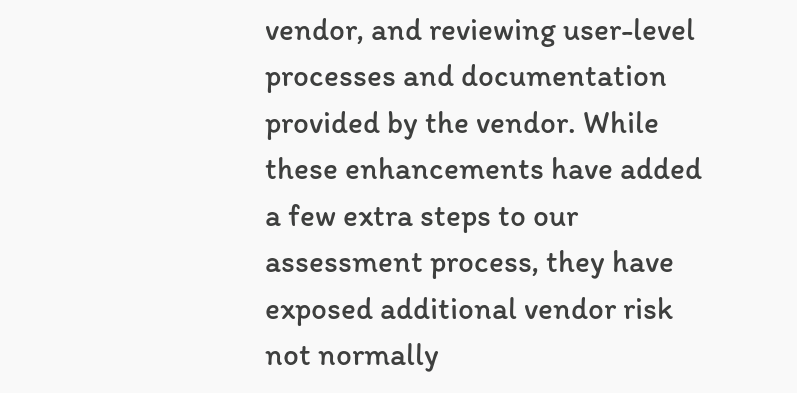vendor, and reviewing user-level processes and documentation provided by the vendor. While these enhancements have added a few extra steps to our assessment process, they have exposed additional vendor risk not normally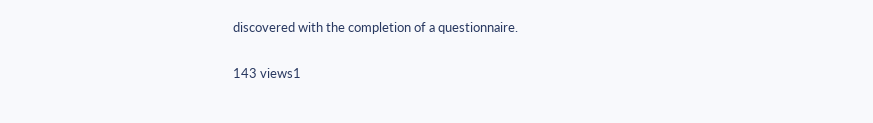discovered with the completion of a questionnaire.

143 views1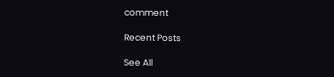comment

Recent Posts

See All